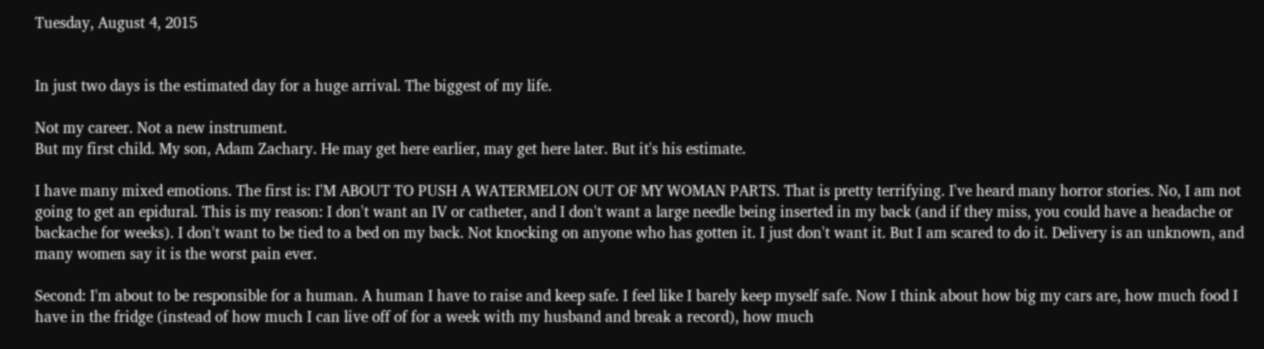Tuesday, August 4, 2015


In just two days is the estimated day for a huge arrival. The biggest of my life.

Not my career. Not a new instrument.
But my first child. My son, Adam Zachary. He may get here earlier, may get here later. But it's his estimate.

I have many mixed emotions. The first is: I'M ABOUT TO PUSH A WATERMELON OUT OF MY WOMAN PARTS. That is pretty terrifying. I've heard many horror stories. No, I am not going to get an epidural. This is my reason: I don't want an IV or catheter, and I don't want a large needle being inserted in my back (and if they miss, you could have a headache or backache for weeks). I don't want to be tied to a bed on my back. Not knocking on anyone who has gotten it. I just don't want it. But I am scared to do it. Delivery is an unknown, and many women say it is the worst pain ever.

Second: I'm about to be responsible for a human. A human I have to raise and keep safe. I feel like I barely keep myself safe. Now I think about how big my cars are, how much food I have in the fridge (instead of how much I can live off of for a week with my husband and break a record), how much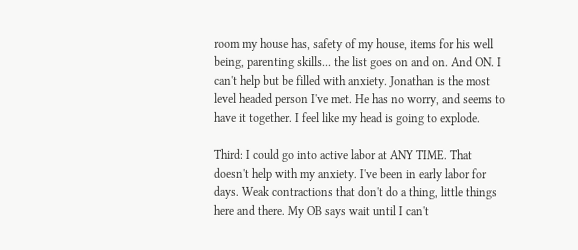room my house has, safety of my house, items for his well being, parenting skills... the list goes on and on. And ON. I can't help but be filled with anxiety. Jonathan is the most level headed person I've met. He has no worry, and seems to have it together. I feel like my head is going to explode.

Third: I could go into active labor at ANY TIME. That doesn't help with my anxiety. I've been in early labor for days. Weak contractions that don't do a thing, little things here and there. My OB says wait until I can't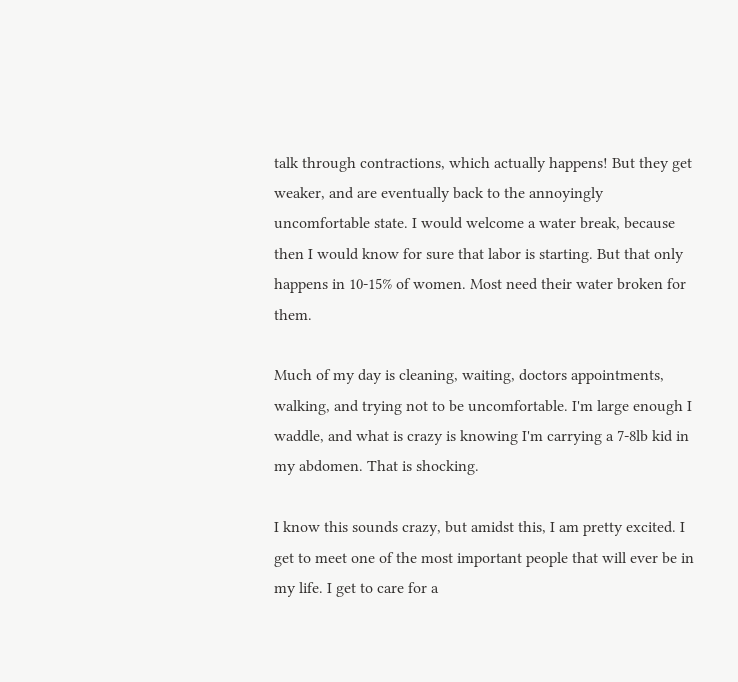talk through contractions, which actually happens! But they get weaker, and are eventually back to the annoyingly uncomfortable state. I would welcome a water break, because then I would know for sure that labor is starting. But that only happens in 10-15% of women. Most need their water broken for them.

Much of my day is cleaning, waiting, doctors appointments, walking, and trying not to be uncomfortable. I'm large enough I waddle, and what is crazy is knowing I'm carrying a 7-8lb kid in my abdomen. That is shocking.

I know this sounds crazy, but amidst this, I am pretty excited. I get to meet one of the most important people that will ever be in my life. I get to care for a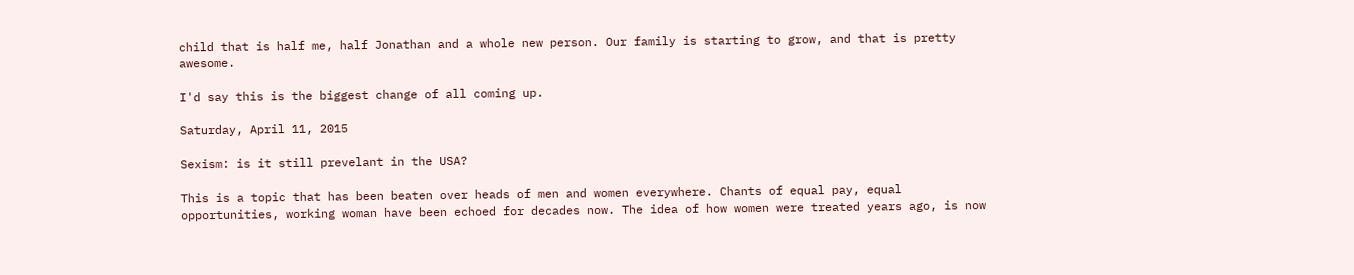child that is half me, half Jonathan and a whole new person. Our family is starting to grow, and that is pretty awesome.

I'd say this is the biggest change of all coming up.

Saturday, April 11, 2015

Sexism: is it still prevelant in the USA?

This is a topic that has been beaten over heads of men and women everywhere. Chants of equal pay, equal opportunities, working woman have been echoed for decades now. The idea of how women were treated years ago, is now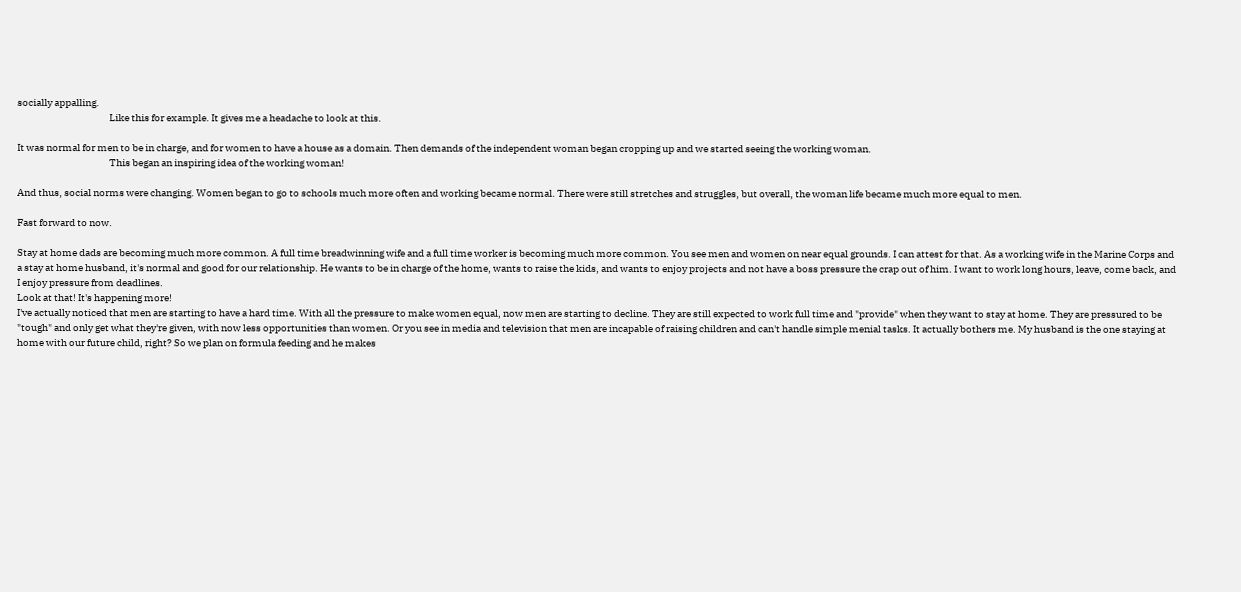socially appalling.
                                              Like this for example. It gives me a headache to look at this.

It was normal for men to be in charge, and for women to have a house as a domain. Then demands of the independent woman began cropping up and we started seeing the working woman.
                                              This began an inspiring idea of the working woman!

And thus, social norms were changing. Women began to go to schools much more often and working became normal. There were still stretches and struggles, but overall, the woman life became much more equal to men.

Fast forward to now.

Stay at home dads are becoming much more common. A full time breadwinning wife and a full time worker is becoming much more common. You see men and women on near equal grounds. I can attest for that. As a working wife in the Marine Corps and a stay at home husband, it's normal and good for our relationship. He wants to be in charge of the home, wants to raise the kids, and wants to enjoy projects and not have a boss pressure the crap out of him. I want to work long hours, leave, come back, and I enjoy pressure from deadlines.
Look at that! It's happening more!
I've actually noticed that men are starting to have a hard time. With all the pressure to make women equal, now men are starting to decline. They are still expected to work full time and "provide" when they want to stay at home. They are pressured to be "tough" and only get what they're given, with now less opportunities than women. Or you see in media and television that men are incapable of raising children and can't handle simple menial tasks. It actually bothers me. My husband is the one staying at home with our future child, right? So we plan on formula feeding and he makes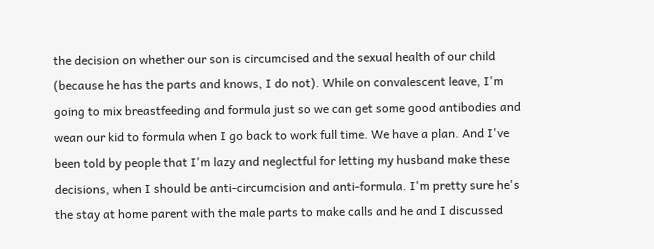the decision on whether our son is circumcised and the sexual health of our child (because he has the parts and knows, I do not). While on convalescent leave, I'm going to mix breastfeeding and formula just so we can get some good antibodies and wean our kid to formula when I go back to work full time. We have a plan. And I've been told by people that I'm lazy and neglectful for letting my husband make these decisions, when I should be anti-circumcision and anti-formula. I'm pretty sure he's the stay at home parent with the male parts to make calls and he and I discussed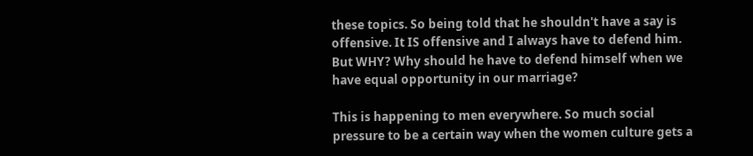these topics. So being told that he shouldn't have a say is offensive. It IS offensive and I always have to defend him. But WHY? Why should he have to defend himself when we have equal opportunity in our marriage?

This is happening to men everywhere. So much social pressure to be a certain way when the women culture gets a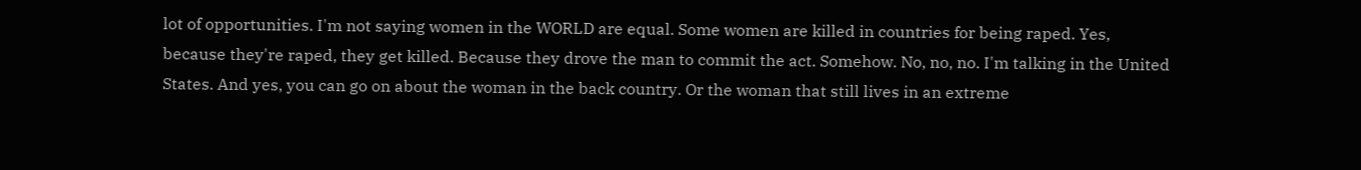lot of opportunities. I'm not saying women in the WORLD are equal. Some women are killed in countries for being raped. Yes, because they're raped, they get killed. Because they drove the man to commit the act. Somehow. No, no, no. I'm talking in the United States. And yes, you can go on about the woman in the back country. Or the woman that still lives in an extreme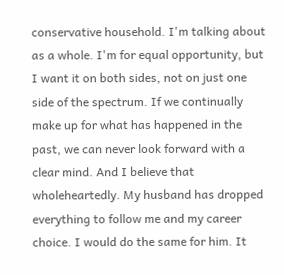conservative household. I'm talking about as a whole. I'm for equal opportunity, but I want it on both sides, not on just one side of the spectrum. If we continually make up for what has happened in the past, we can never look forward with a clear mind. And I believe that wholeheartedly. My husband has dropped everything to follow me and my career choice. I would do the same for him. It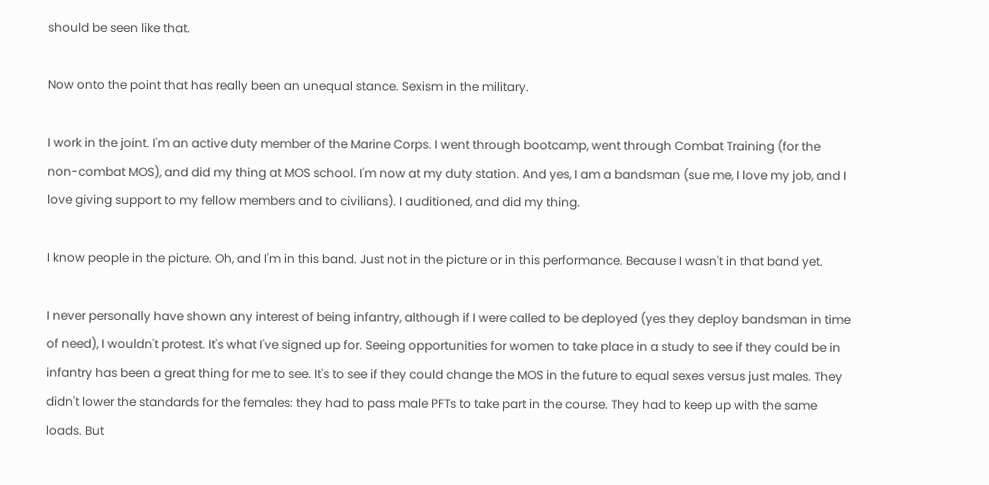should be seen like that.

Now onto the point that has really been an unequal stance. Sexism in the military.

I work in the joint. I'm an active duty member of the Marine Corps. I went through bootcamp, went through Combat Training (for the non-combat MOS), and did my thing at MOS school. I'm now at my duty station. And yes, I am a bandsman (sue me, I love my job, and I love giving support to my fellow members and to civilians). I auditioned, and did my thing.

I know people in the picture. Oh, and I'm in this band. Just not in the picture or in this performance. Because I wasn't in that band yet.

I never personally have shown any interest of being infantry, although if I were called to be deployed (yes they deploy bandsman in time of need), I wouldn't protest. It's what I've signed up for. Seeing opportunities for women to take place in a study to see if they could be in infantry has been a great thing for me to see. It's to see if they could change the MOS in the future to equal sexes versus just males. They didn't lower the standards for the females: they had to pass male PFTs to take part in the course. They had to keep up with the same loads. But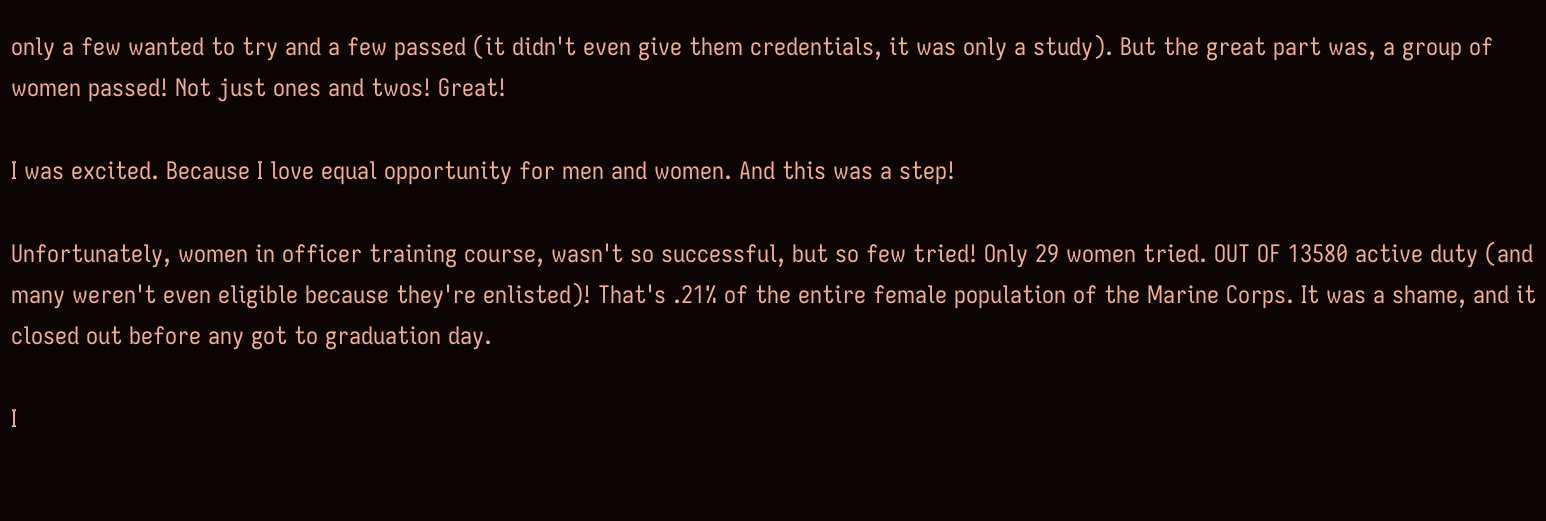only a few wanted to try and a few passed (it didn't even give them credentials, it was only a study). But the great part was, a group of women passed! Not just ones and twos! Great!

I was excited. Because I love equal opportunity for men and women. And this was a step!

Unfortunately, women in officer training course, wasn't so successful, but so few tried! Only 29 women tried. OUT OF 13580 active duty (and many weren't even eligible because they're enlisted)! That's .21% of the entire female population of the Marine Corps. It was a shame, and it closed out before any got to graduation day.

I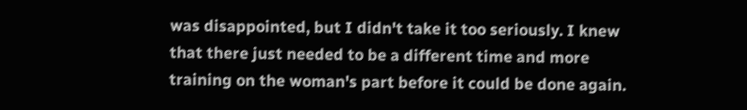was disappointed, but I didn't take it too seriously. I knew that there just needed to be a different time and more training on the woman's part before it could be done again.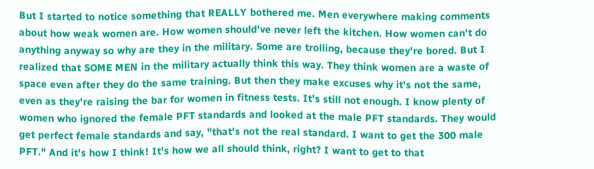But I started to notice something that REALLY bothered me. Men everywhere making comments about how weak women are. How women should've never left the kitchen. How women can't do anything anyway so why are they in the military. Some are trolling, because they're bored. But I realized that SOME MEN in the military actually think this way. They think women are a waste of space even after they do the same training. But then they make excuses why it's not the same, even as they're raising the bar for women in fitness tests. It's still not enough. I know plenty of women who ignored the female PFT standards and looked at the male PFT standards. They would get perfect female standards and say, "that's not the real standard. I want to get the 300 male PFT." And it's how I think! It's how we all should think, right? I want to get to that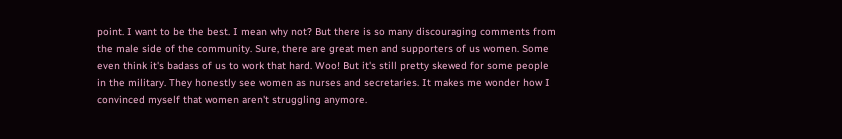point. I want to be the best. I mean why not? But there is so many discouraging comments from the male side of the community. Sure, there are great men and supporters of us women. Some even think it's badass of us to work that hard. Woo! But it's still pretty skewed for some people in the military. They honestly see women as nurses and secretaries. It makes me wonder how I convinced myself that women aren't struggling anymore.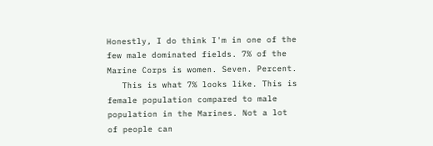Honestly, I do think I'm in one of the few male dominated fields. 7% of the Marine Corps is women. Seven. Percent.
   This is what 7% looks like. This is female population compared to male population in the Marines. Not a lot of people can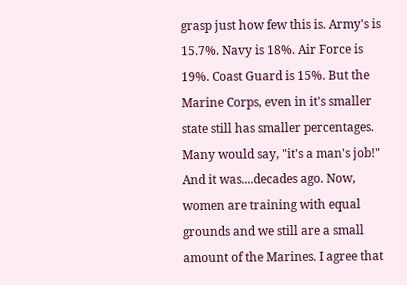grasp just how few this is. Army's is 15.7%. Navy is 18%. Air Force is 19%. Coast Guard is 15%. But the Marine Corps, even in it's smaller state still has smaller percentages. Many would say, "it's a man's job!" And it was....decades ago. Now, women are training with equal grounds and we still are a small amount of the Marines. I agree that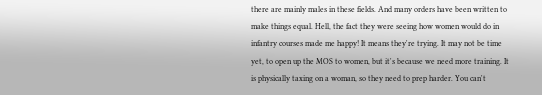there are mainly males in these fields. And many orders have been written to make things equal. Hell, the fact they were seeing how women would do in infantry courses made me happy! It means they're trying. It may not be time yet, to open up the MOS to women, but it's because we need more training. It is physically taxing on a woman, so they need to prep harder. You can't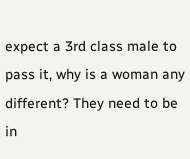expect a 3rd class male to pass it, why is a woman any different? They need to be in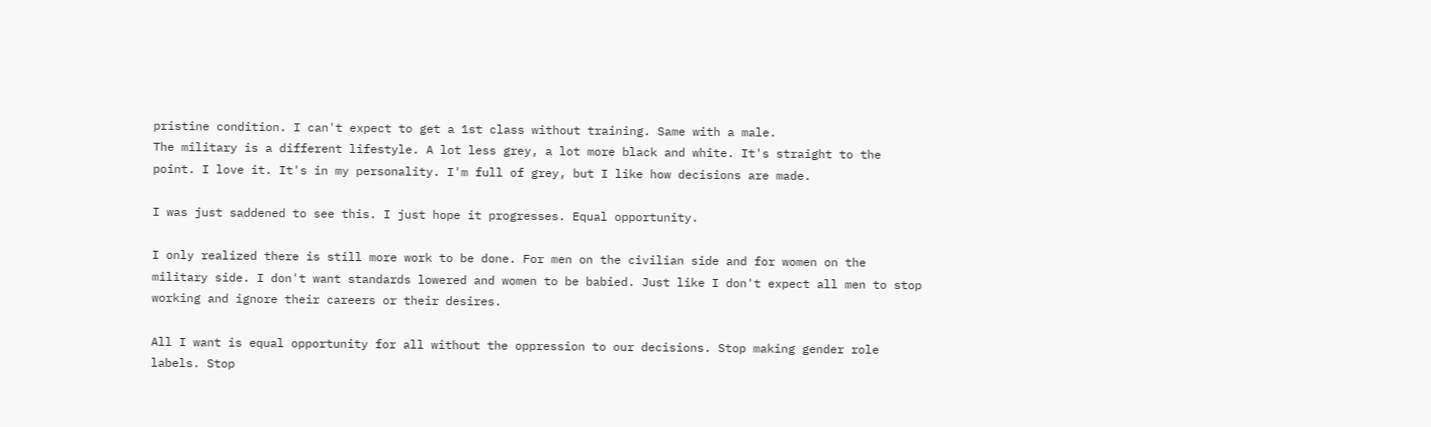pristine condition. I can't expect to get a 1st class without training. Same with a male.
The military is a different lifestyle. A lot less grey, a lot more black and white. It's straight to the point. I love it. It's in my personality. I'm full of grey, but I like how decisions are made.

I was just saddened to see this. I just hope it progresses. Equal opportunity.

I only realized there is still more work to be done. For men on the civilian side and for women on the military side. I don't want standards lowered and women to be babied. Just like I don't expect all men to stop working and ignore their careers or their desires.

All I want is equal opportunity for all without the oppression to our decisions. Stop making gender role labels. Stop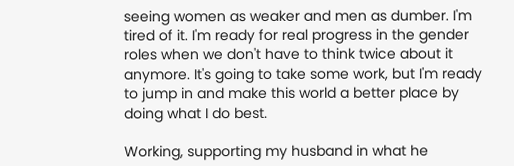seeing women as weaker and men as dumber. I'm tired of it. I'm ready for real progress in the gender roles when we don't have to think twice about it anymore. It's going to take some work, but I'm ready to jump in and make this world a better place by doing what I do best.

Working, supporting my husband in what he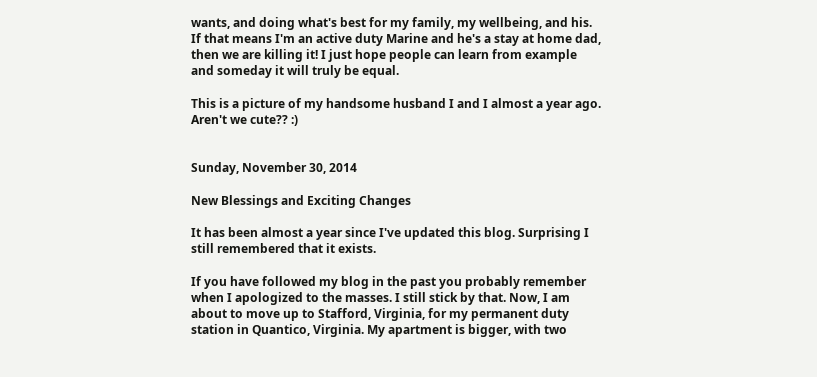wants, and doing what's best for my family, my wellbeing, and his. If that means I'm an active duty Marine and he's a stay at home dad, then we are killing it! I just hope people can learn from example and someday it will truly be equal.

This is a picture of my handsome husband I and I almost a year ago. Aren't we cute?? :)


Sunday, November 30, 2014

New Blessings and Exciting Changes

It has been almost a year since I've updated this blog. Surprising I still remembered that it exists.

If you have followed my blog in the past you probably remember when I apologized to the masses. I still stick by that. Now, I am about to move up to Stafford, Virginia, for my permanent duty station in Quantico, Virginia. My apartment is bigger, with two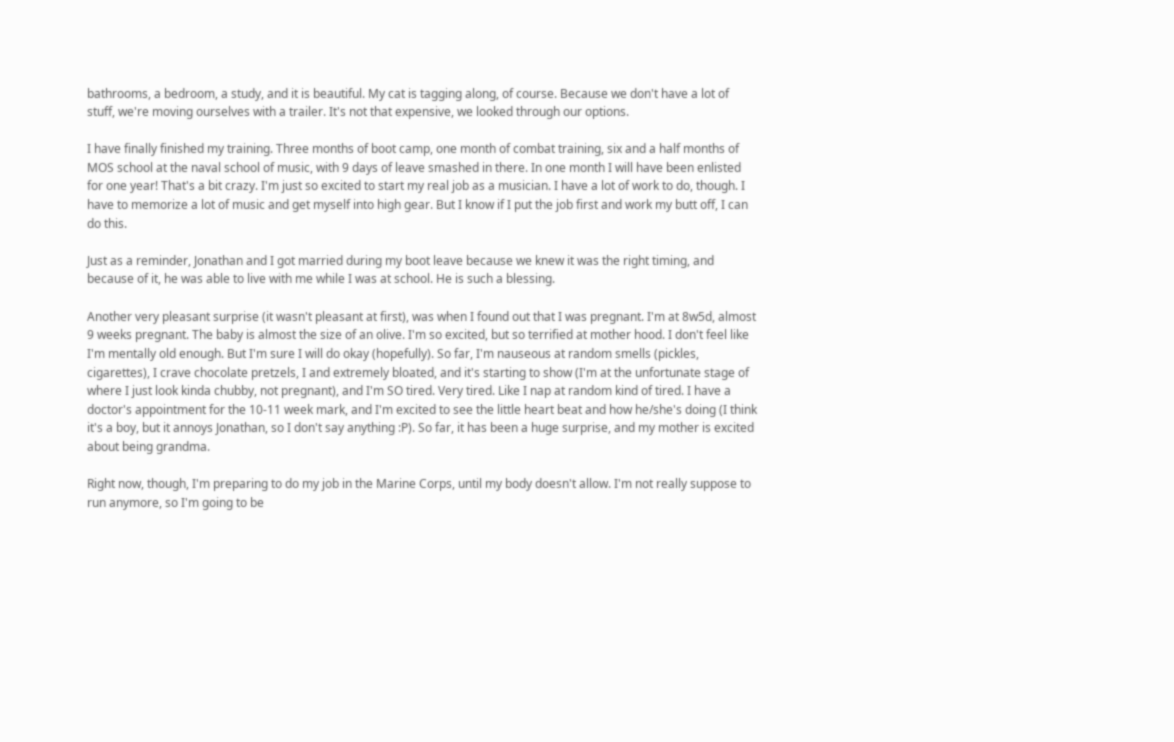bathrooms, a bedroom, a study, and it is beautiful. My cat is tagging along, of course. Because we don't have a lot of stuff, we're moving ourselves with a trailer. It's not that expensive, we looked through our options.

I have finally finished my training. Three months of boot camp, one month of combat training, six and a half months of MOS school at the naval school of music, with 9 days of leave smashed in there. In one month I will have been enlisted for one year! That's a bit crazy. I'm just so excited to start my real job as a musician. I have a lot of work to do, though. I have to memorize a lot of music and get myself into high gear. But I know if I put the job first and work my butt off, I can do this.

Just as a reminder, Jonathan and I got married during my boot leave because we knew it was the right timing, and because of it, he was able to live with me while I was at school. He is such a blessing.

Another very pleasant surprise (it wasn't pleasant at first), was when I found out that I was pregnant. I'm at 8w5d, almost 9 weeks pregnant. The baby is almost the size of an olive. I'm so excited, but so terrified at mother hood. I don't feel like I'm mentally old enough. But I'm sure I will do okay (hopefully). So far, I'm nauseous at random smells (pickles, cigarettes), I crave chocolate pretzels, I and extremely bloated, and it's starting to show (I'm at the unfortunate stage of where I just look kinda chubby, not pregnant), and I'm SO tired. Very tired. Like I nap at random kind of tired. I have a doctor's appointment for the 10-11 week mark, and I'm excited to see the little heart beat and how he/she's doing (I think it's a boy, but it annoys Jonathan, so I don't say anything :P). So far, it has been a huge surprise, and my mother is excited about being grandma.

Right now, though, I'm preparing to do my job in the Marine Corps, until my body doesn't allow. I'm not really suppose to run anymore, so I'm going to be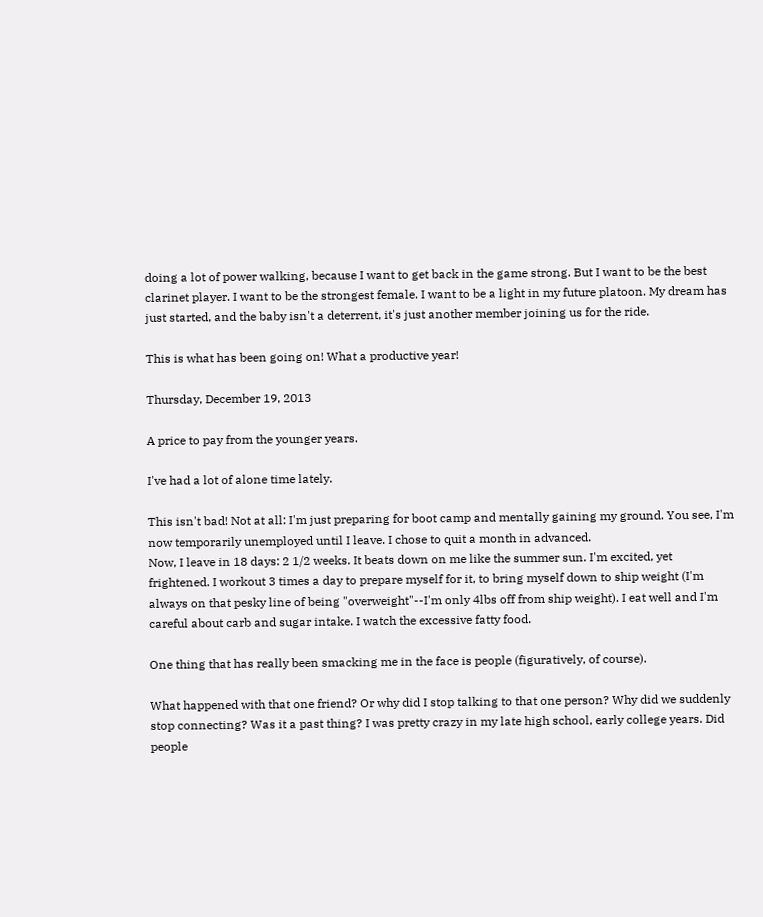doing a lot of power walking, because I want to get back in the game strong. But I want to be the best clarinet player. I want to be the strongest female. I want to be a light in my future platoon. My dream has just started, and the baby isn't a deterrent, it's just another member joining us for the ride.

This is what has been going on! What a productive year!

Thursday, December 19, 2013

A price to pay from the younger years.

I've had a lot of alone time lately.

This isn't bad! Not at all: I'm just preparing for boot camp and mentally gaining my ground. You see, I'm now temporarily unemployed until I leave. I chose to quit a month in advanced.
Now, I leave in 18 days: 2 1/2 weeks. It beats down on me like the summer sun. I'm excited, yet frightened. I workout 3 times a day to prepare myself for it, to bring myself down to ship weight (I'm always on that pesky line of being "overweight"--I'm only 4lbs off from ship weight). I eat well and I'm careful about carb and sugar intake. I watch the excessive fatty food.

One thing that has really been smacking me in the face is people (figuratively, of course).

What happened with that one friend? Or why did I stop talking to that one person? Why did we suddenly stop connecting? Was it a past thing? I was pretty crazy in my late high school, early college years. Did people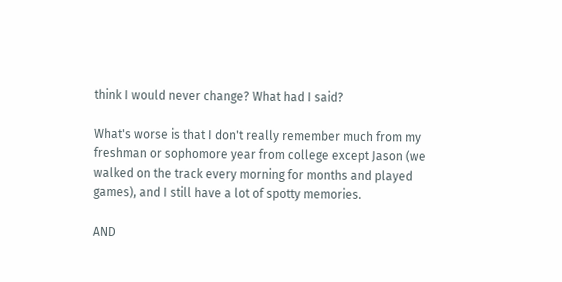think I would never change? What had I said?

What's worse is that I don't really remember much from my freshman or sophomore year from college except Jason (we walked on the track every morning for months and played games), and I still have a lot of spotty memories.

AND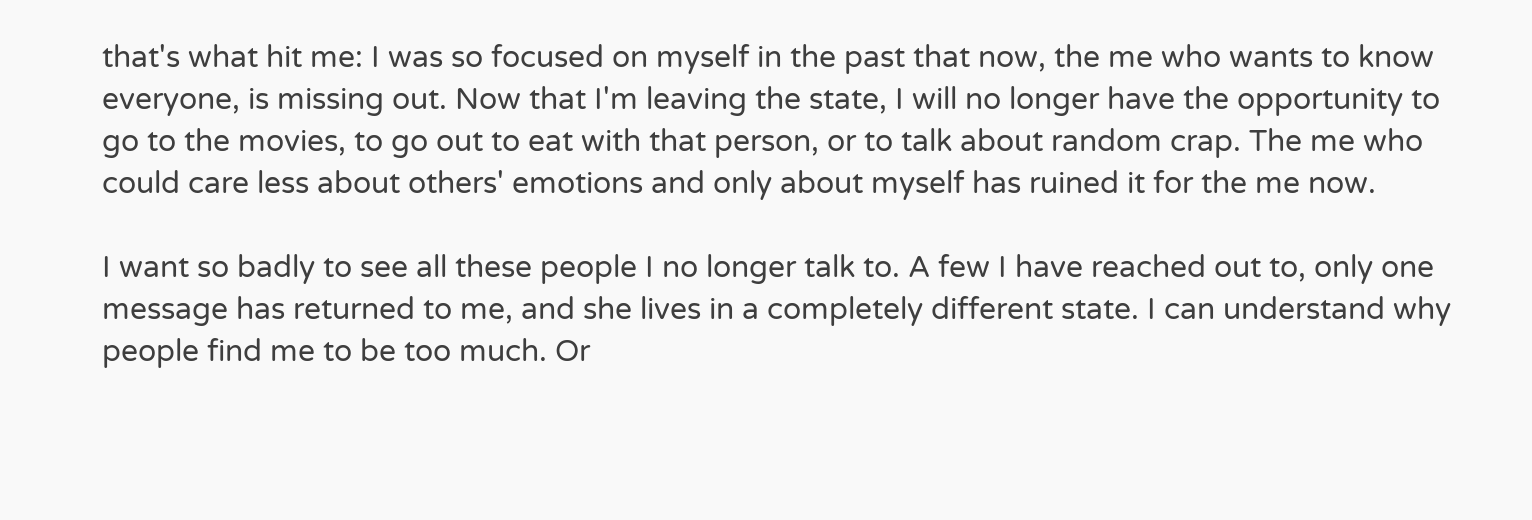that's what hit me: I was so focused on myself in the past that now, the me who wants to know everyone, is missing out. Now that I'm leaving the state, I will no longer have the opportunity to go to the movies, to go out to eat with that person, or to talk about random crap. The me who could care less about others' emotions and only about myself has ruined it for the me now.

I want so badly to see all these people I no longer talk to. A few I have reached out to, only one message has returned to me, and she lives in a completely different state. I can understand why people find me to be too much. Or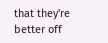that they're better off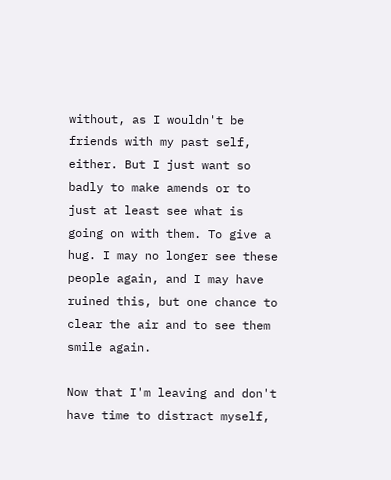without, as I wouldn't be friends with my past self, either. But I just want so badly to make amends or to just at least see what is going on with them. To give a hug. I may no longer see these people again, and I may have ruined this, but one chance to clear the air and to see them smile again.

Now that I'm leaving and don't have time to distract myself,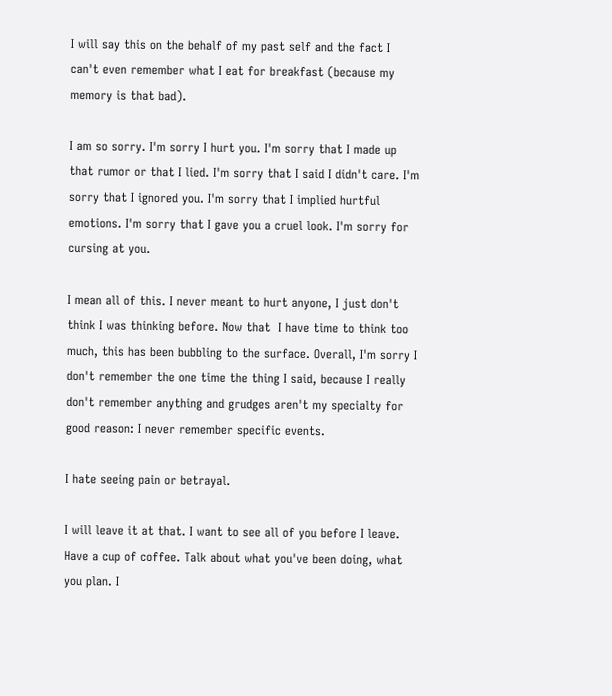I will say this on the behalf of my past self and the fact I can't even remember what I eat for breakfast (because my memory is that bad).

I am so sorry. I'm sorry I hurt you. I'm sorry that I made up that rumor or that I lied. I'm sorry that I said I didn't care. I'm sorry that I ignored you. I'm sorry that I implied hurtful emotions. I'm sorry that I gave you a cruel look. I'm sorry for cursing at you.

I mean all of this. I never meant to hurt anyone, I just don't think I was thinking before. Now that  I have time to think too much, this has been bubbling to the surface. Overall, I'm sorry I don't remember the one time the thing I said, because I really don't remember anything and grudges aren't my specialty for good reason: I never remember specific events.

I hate seeing pain or betrayal.

I will leave it at that. I want to see all of you before I leave. Have a cup of coffee. Talk about what you've been doing, what you plan. I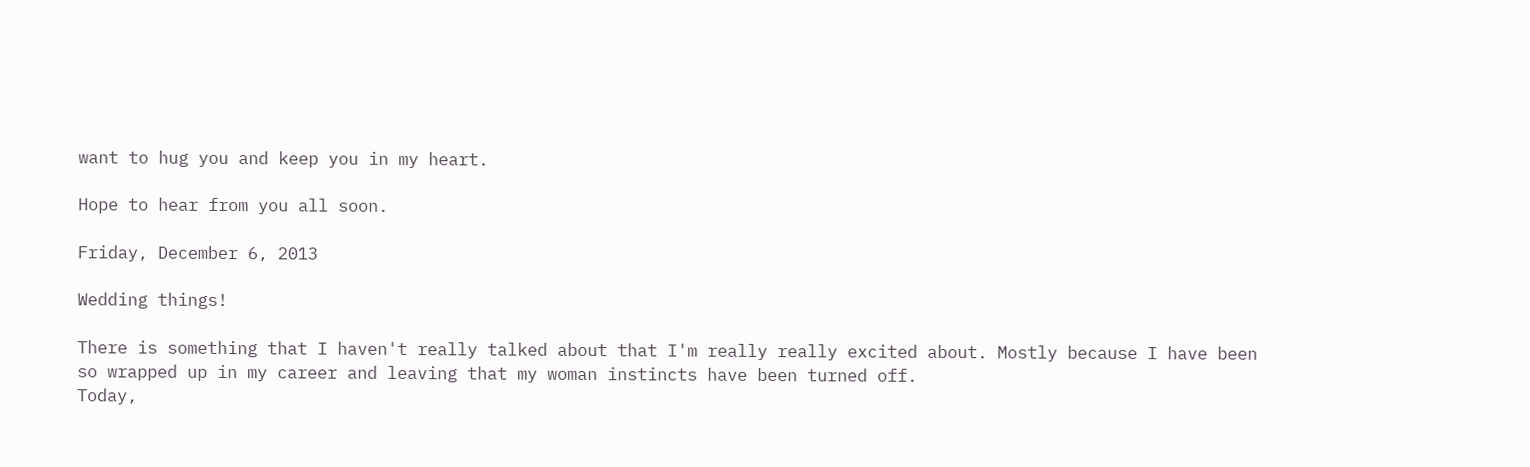want to hug you and keep you in my heart.

Hope to hear from you all soon.

Friday, December 6, 2013

Wedding things!

There is something that I haven't really talked about that I'm really really excited about. Mostly because I have been so wrapped up in my career and leaving that my woman instincts have been turned off.
Today,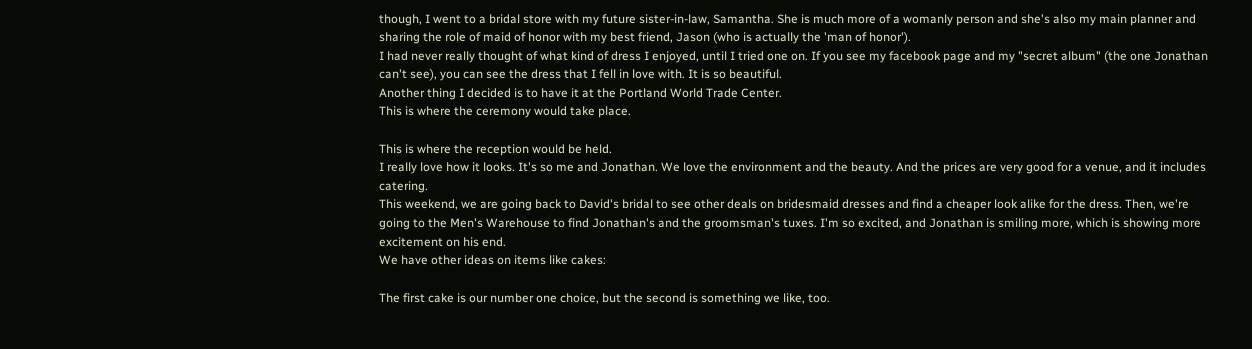though, I went to a bridal store with my future sister-in-law, Samantha. She is much more of a womanly person and she's also my main planner and sharing the role of maid of honor with my best friend, Jason (who is actually the 'man of honor').
I had never really thought of what kind of dress I enjoyed, until I tried one on. If you see my facebook page and my "secret album" (the one Jonathan can't see), you can see the dress that I fell in love with. It is so beautiful.
Another thing I decided is to have it at the Portland World Trade Center.
This is where the ceremony would take place.

This is where the reception would be held.
I really love how it looks. It's so me and Jonathan. We love the environment and the beauty. And the prices are very good for a venue, and it includes catering.
This weekend, we are going back to David's bridal to see other deals on bridesmaid dresses and find a cheaper look alike for the dress. Then, we're going to the Men's Warehouse to find Jonathan's and the groomsman's tuxes. I'm so excited, and Jonathan is smiling more, which is showing more excitement on his end.
We have other ideas on items like cakes:

The first cake is our number one choice, but the second is something we like, too.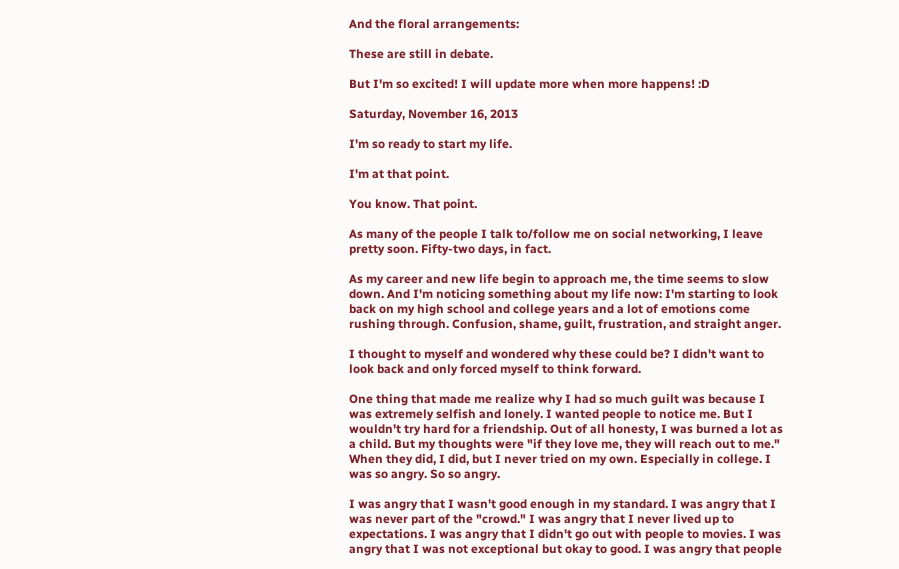And the floral arrangements:

These are still in debate.

But I'm so excited! I will update more when more happens! :D

Saturday, November 16, 2013

I'm so ready to start my life.

I'm at that point.

You know. That point.

As many of the people I talk to/follow me on social networking, I leave pretty soon. Fifty-two days, in fact.

As my career and new life begin to approach me, the time seems to slow down. And I'm noticing something about my life now: I'm starting to look back on my high school and college years and a lot of emotions come rushing through. Confusion, shame, guilt, frustration, and straight anger.

I thought to myself and wondered why these could be? I didn't want to look back and only forced myself to think forward.

One thing that made me realize why I had so much guilt was because I was extremely selfish and lonely. I wanted people to notice me. But I wouldn't try hard for a friendship. Out of all honesty, I was burned a lot as a child. But my thoughts were "if they love me, they will reach out to me." When they did, I did, but I never tried on my own. Especially in college. I was so angry. So so angry.

I was angry that I wasn't good enough in my standard. I was angry that I was never part of the "crowd." I was angry that I never lived up to expectations. I was angry that I didn't go out with people to movies. I was angry that I was not exceptional but okay to good. I was angry that people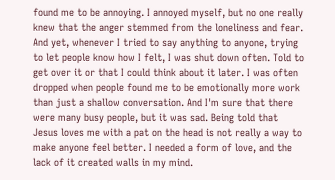found me to be annoying. I annoyed myself, but no one really knew that the anger stemmed from the loneliness and fear. And yet, whenever I tried to say anything to anyone, trying to let people know how I felt, I was shut down often. Told to get over it or that I could think about it later. I was often dropped when people found me to be emotionally more work than just a shallow conversation. And I'm sure that there were many busy people, but it was sad. Being told that Jesus loves me with a pat on the head is not really a way to make anyone feel better. I needed a form of love, and the lack of it created walls in my mind.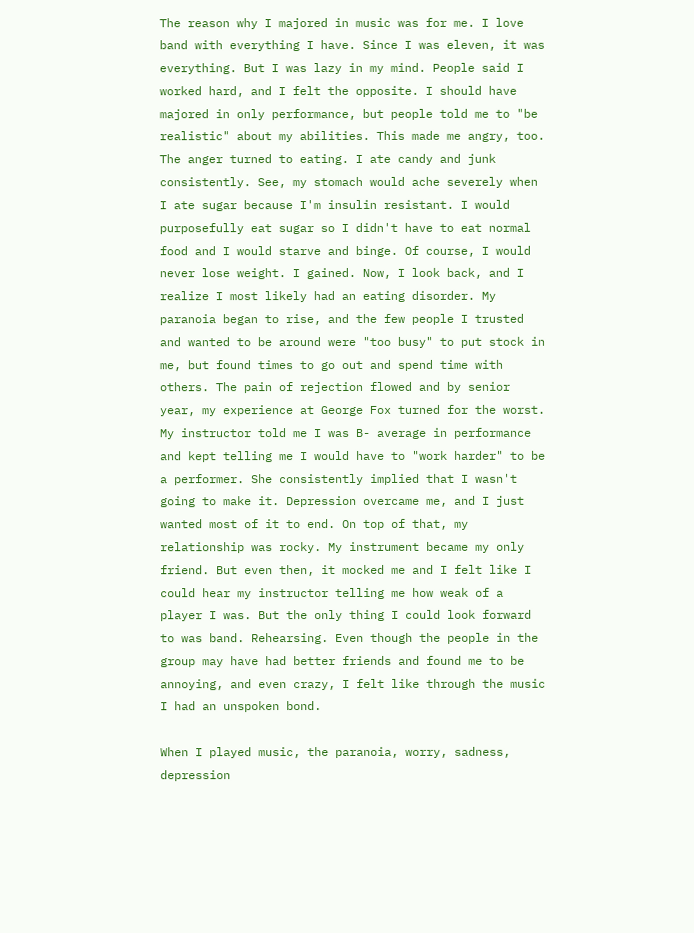The reason why I majored in music was for me. I love band with everything I have. Since I was eleven, it was everything. But I was lazy in my mind. People said I worked hard, and I felt the opposite. I should have majored in only performance, but people told me to "be realistic" about my abilities. This made me angry, too. The anger turned to eating. I ate candy and junk consistently. See, my stomach would ache severely when I ate sugar because I'm insulin resistant. I would purposefully eat sugar so I didn't have to eat normal food and I would starve and binge. Of course, I would never lose weight. I gained. Now, I look back, and I realize I most likely had an eating disorder. My paranoia began to rise, and the few people I trusted and wanted to be around were "too busy" to put stock in me, but found times to go out and spend time with others. The pain of rejection flowed and by senior year, my experience at George Fox turned for the worst. My instructor told me I was B- average in performance and kept telling me I would have to "work harder" to be a performer. She consistently implied that I wasn't going to make it. Depression overcame me, and I just wanted most of it to end. On top of that, my relationship was rocky. My instrument became my only friend. But even then, it mocked me and I felt like I could hear my instructor telling me how weak of a player I was. But the only thing I could look forward to was band. Rehearsing. Even though the people in the group may have had better friends and found me to be annoying, and even crazy, I felt like through the music I had an unspoken bond.

When I played music, the paranoia, worry, sadness, depression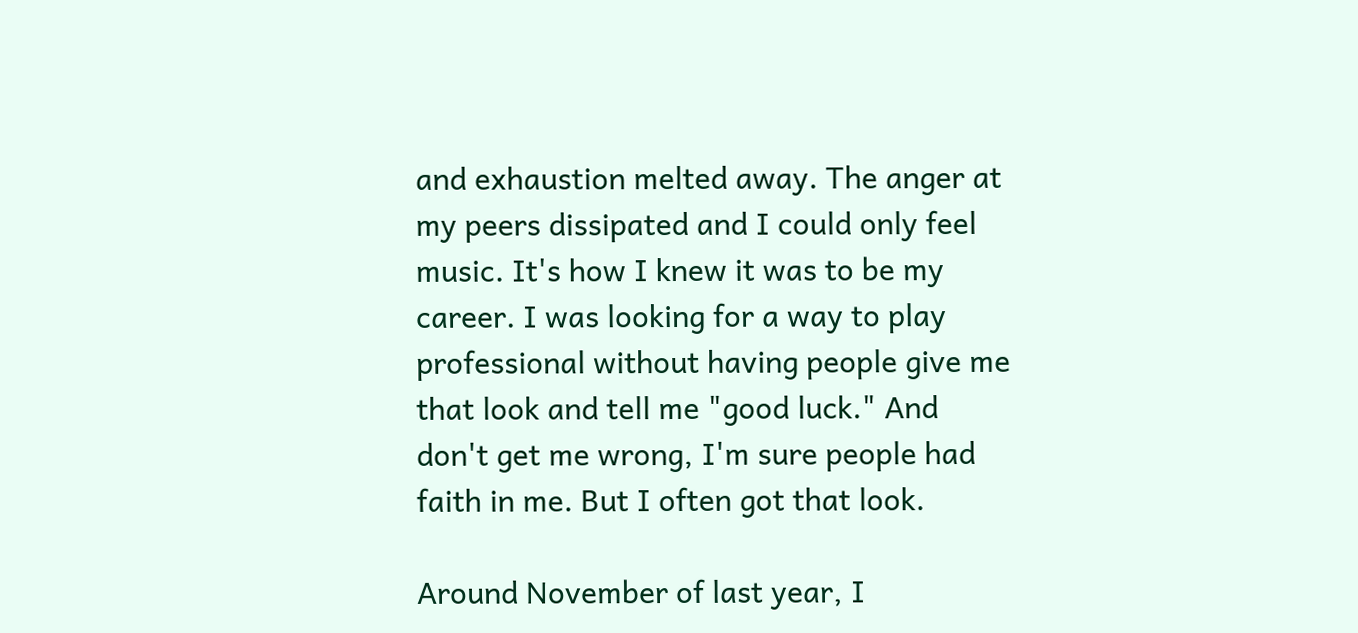and exhaustion melted away. The anger at my peers dissipated and I could only feel music. It's how I knew it was to be my career. I was looking for a way to play professional without having people give me that look and tell me "good luck." And don't get me wrong, I'm sure people had faith in me. But I often got that look.

Around November of last year, I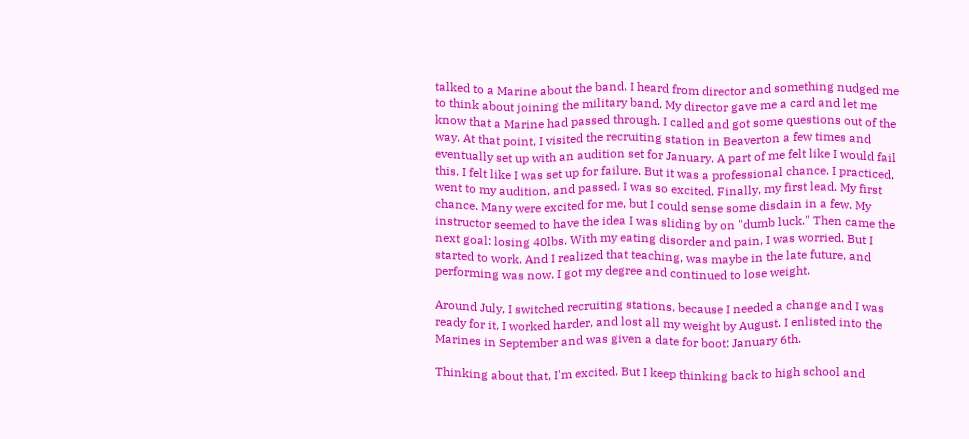talked to a Marine about the band. I heard from director and something nudged me to think about joining the military band. My director gave me a card and let me know that a Marine had passed through. I called and got some questions out of the way. At that point, I visited the recruiting station in Beaverton a few times and eventually set up with an audition set for January. A part of me felt like I would fail this. I felt like I was set up for failure. But it was a professional chance. I practiced, went to my audition, and passed. I was so excited. Finally, my first lead. My first chance. Many were excited for me, but I could sense some disdain in a few. My instructor seemed to have the idea I was sliding by on "dumb luck." Then came the next goal: losing 40lbs. With my eating disorder and pain, I was worried. But I started to work. And I realized that teaching, was maybe in the late future, and performing was now. I got my degree and continued to lose weight.

Around July, I switched recruiting stations, because I needed a change and I was ready for it. I worked harder, and lost all my weight by August. I enlisted into the Marines in September and was given a date for boot: January 6th.

Thinking about that, I'm excited. But I keep thinking back to high school and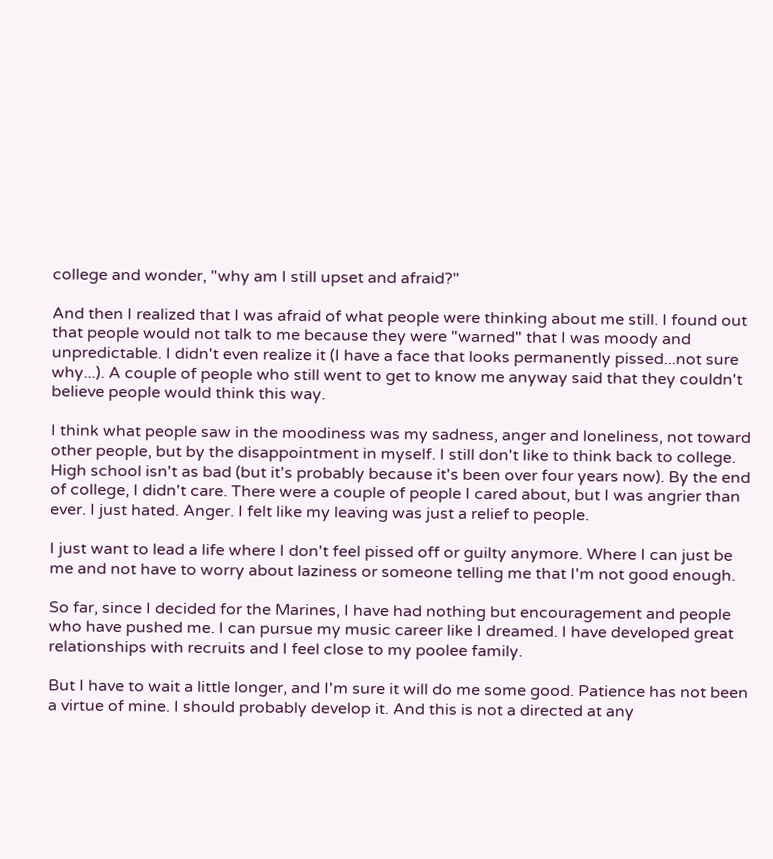college and wonder, "why am I still upset and afraid?"

And then I realized that I was afraid of what people were thinking about me still. I found out that people would not talk to me because they were "warned" that I was moody and unpredictable. I didn't even realize it (I have a face that looks permanently pissed...not sure why...). A couple of people who still went to get to know me anyway said that they couldn't believe people would think this way.

I think what people saw in the moodiness was my sadness, anger and loneliness, not toward other people, but by the disappointment in myself. I still don't like to think back to college. High school isn't as bad (but it's probably because it's been over four years now). By the end of college, I didn't care. There were a couple of people I cared about, but I was angrier than ever. I just hated. Anger. I felt like my leaving was just a relief to people.

I just want to lead a life where I don't feel pissed off or guilty anymore. Where I can just be me and not have to worry about laziness or someone telling me that I'm not good enough.

So far, since I decided for the Marines, I have had nothing but encouragement and people who have pushed me. I can pursue my music career like I dreamed. I have developed great relationships with recruits and I feel close to my poolee family.

But I have to wait a little longer, and I'm sure it will do me some good. Patience has not been a virtue of mine. I should probably develop it. And this is not a directed at any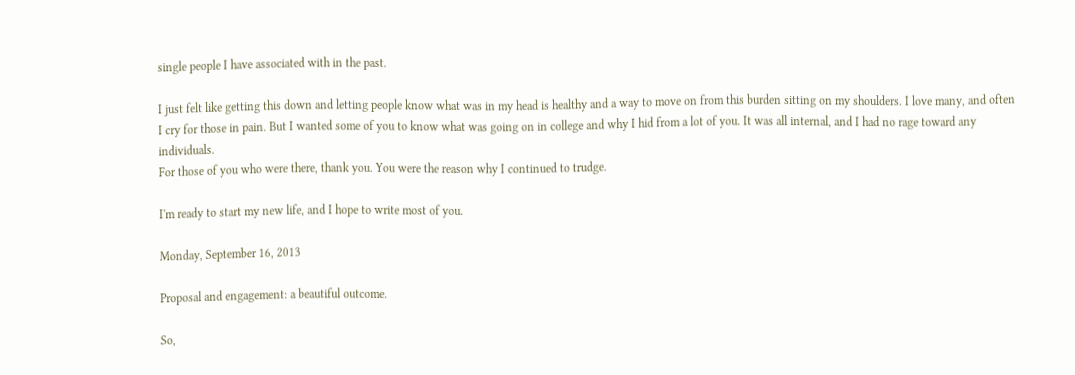single people I have associated with in the past.

I just felt like getting this down and letting people know what was in my head is healthy and a way to move on from this burden sitting on my shoulders. I love many, and often I cry for those in pain. But I wanted some of you to know what was going on in college and why I hid from a lot of you. It was all internal, and I had no rage toward any individuals.
For those of you who were there, thank you. You were the reason why I continued to trudge.

I'm ready to start my new life, and I hope to write most of you.

Monday, September 16, 2013

Proposal and engagement: a beautiful outcome.

So,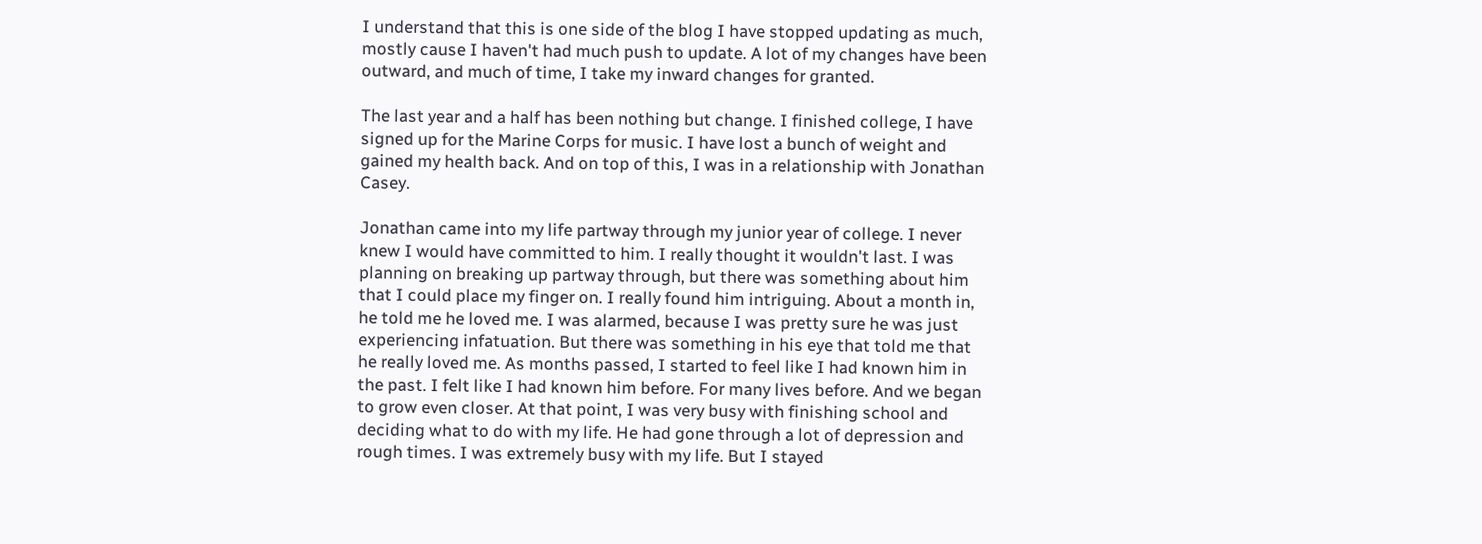I understand that this is one side of the blog I have stopped updating as much, mostly cause I haven't had much push to update. A lot of my changes have been outward, and much of time, I take my inward changes for granted.

The last year and a half has been nothing but change. I finished college, I have signed up for the Marine Corps for music. I have lost a bunch of weight and gained my health back. And on top of this, I was in a relationship with Jonathan Casey.

Jonathan came into my life partway through my junior year of college. I never knew I would have committed to him. I really thought it wouldn't last. I was planning on breaking up partway through, but there was something about him that I could place my finger on. I really found him intriguing. About a month in, he told me he loved me. I was alarmed, because I was pretty sure he was just experiencing infatuation. But there was something in his eye that told me that he really loved me. As months passed, I started to feel like I had known him in the past. I felt like I had known him before. For many lives before. And we began to grow even closer. At that point, I was very busy with finishing school and deciding what to do with my life. He had gone through a lot of depression and rough times. I was extremely busy with my life. But I stayed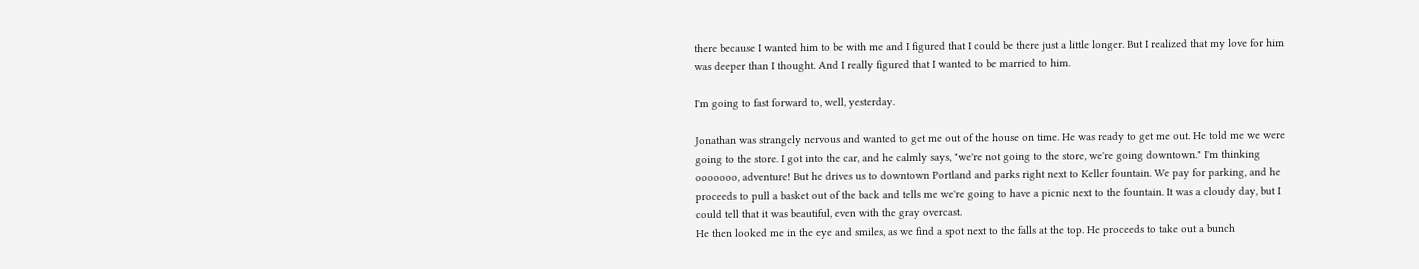there because I wanted him to be with me and I figured that I could be there just a little longer. But I realized that my love for him was deeper than I thought. And I really figured that I wanted to be married to him.

I'm going to fast forward to, well, yesterday.

Jonathan was strangely nervous and wanted to get me out of the house on time. He was ready to get me out. He told me we were going to the store. I got into the car, and he calmly says, "we're not going to the store, we're going downtown." I'm thinking ooooooo, adventure! But he drives us to downtown Portland and parks right next to Keller fountain. We pay for parking, and he proceeds to pull a basket out of the back and tells me we're going to have a picnic next to the fountain. It was a cloudy day, but I could tell that it was beautiful, even with the gray overcast.
He then looked me in the eye and smiles, as we find a spot next to the falls at the top. He proceeds to take out a bunch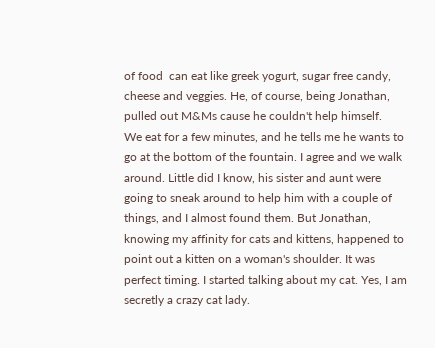of food  can eat like greek yogurt, sugar free candy, cheese and veggies. He, of course, being Jonathan, pulled out M&Ms cause he couldn't help himself.
We eat for a few minutes, and he tells me he wants to go at the bottom of the fountain. I agree and we walk around. Little did I know, his sister and aunt were going to sneak around to help him with a couple of things, and I almost found them. But Jonathan, knowing my affinity for cats and kittens, happened to point out a kitten on a woman's shoulder. It was perfect timing. I started talking about my cat. Yes, I am secretly a crazy cat lady.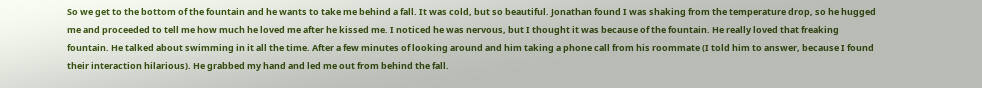So we get to the bottom of the fountain and he wants to take me behind a fall. It was cold, but so beautiful. Jonathan found I was shaking from the temperature drop, so he hugged me and proceeded to tell me how much he loved me after he kissed me. I noticed he was nervous, but I thought it was because of the fountain. He really loved that freaking fountain. He talked about swimming in it all the time. After a few minutes of looking around and him taking a phone call from his roommate (I told him to answer, because I found their interaction hilarious). He grabbed my hand and led me out from behind the fall.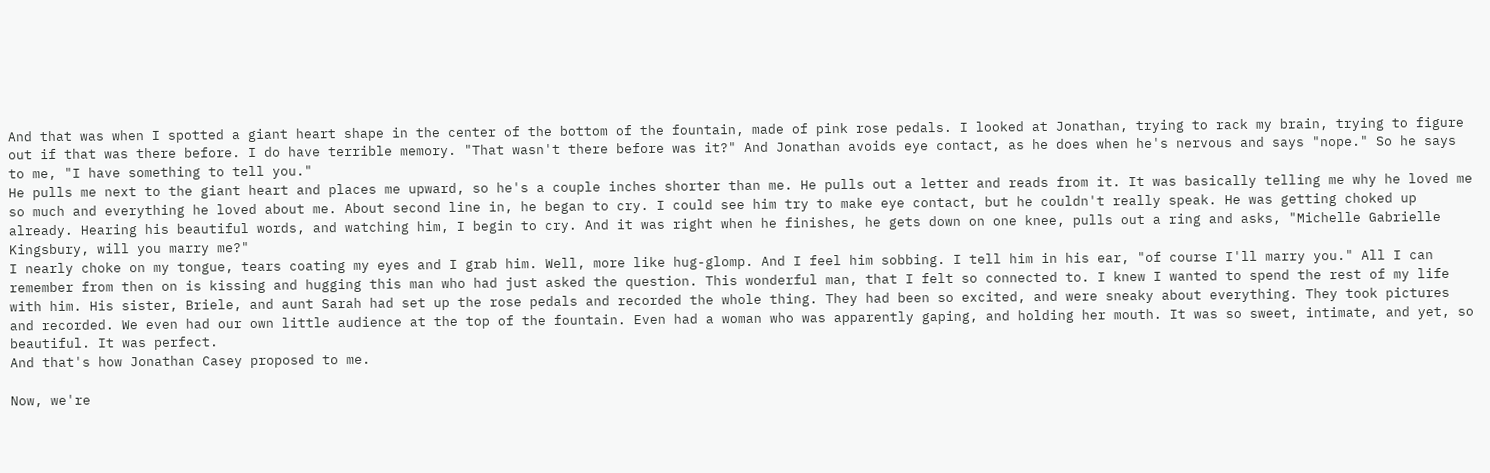And that was when I spotted a giant heart shape in the center of the bottom of the fountain, made of pink rose pedals. I looked at Jonathan, trying to rack my brain, trying to figure out if that was there before. I do have terrible memory. "That wasn't there before was it?" And Jonathan avoids eye contact, as he does when he's nervous and says "nope." So he says to me, "I have something to tell you."
He pulls me next to the giant heart and places me upward, so he's a couple inches shorter than me. He pulls out a letter and reads from it. It was basically telling me why he loved me so much and everything he loved about me. About second line in, he began to cry. I could see him try to make eye contact, but he couldn't really speak. He was getting choked up already. Hearing his beautiful words, and watching him, I begin to cry. And it was right when he finishes, he gets down on one knee, pulls out a ring and asks, "Michelle Gabrielle Kingsbury, will you marry me?"
I nearly choke on my tongue, tears coating my eyes and I grab him. Well, more like hug-glomp. And I feel him sobbing. I tell him in his ear, "of course I'll marry you." All I can remember from then on is kissing and hugging this man who had just asked the question. This wonderful man, that I felt so connected to. I knew I wanted to spend the rest of my life with him. His sister, Briele, and aunt Sarah had set up the rose pedals and recorded the whole thing. They had been so excited, and were sneaky about everything. They took pictures and recorded. We even had our own little audience at the top of the fountain. Even had a woman who was apparently gaping, and holding her mouth. It was so sweet, intimate, and yet, so beautiful. It was perfect.
And that's how Jonathan Casey proposed to me.

Now, we're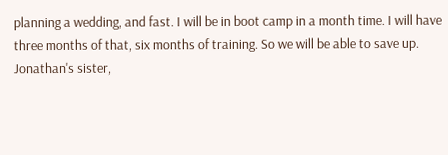planning a wedding, and fast. I will be in boot camp in a month time. I will have three months of that, six months of training. So we will be able to save up. Jonathan's sister,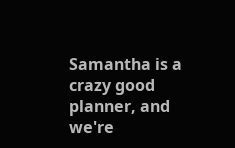Samantha is a crazy good planner, and we're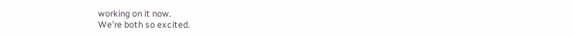working on it now.
We're both so excited.